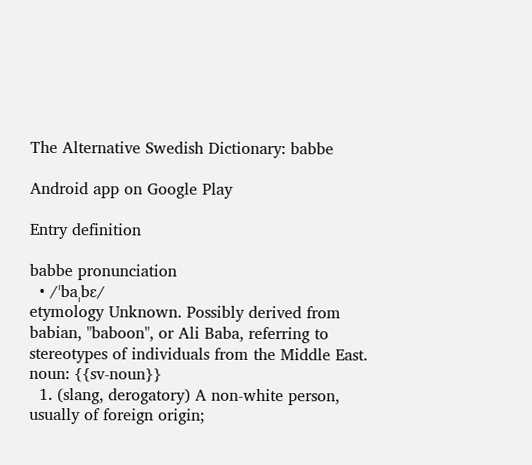The Alternative Swedish Dictionary: babbe

Android app on Google Play

Entry definition

babbe pronunciation
  • /ˈbaˌbɛ/
etymology Unknown. Possibly derived from babian, "baboon", or Ali Baba, referring to stereotypes of individuals from the Middle East.
noun: {{sv-noun}}
  1. (slang, derogatory) A non-white person, usually of foreign origin;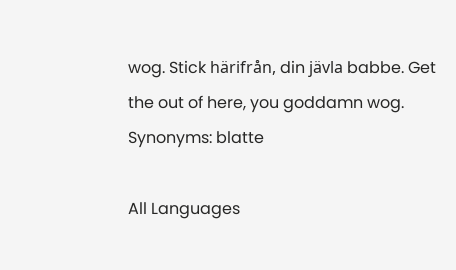wog. Stick härifrån, din jävla babbe. Get the out of here, you goddamn wog.
Synonyms: blatte

All Languages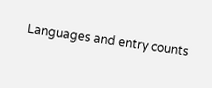Languages and entry counts